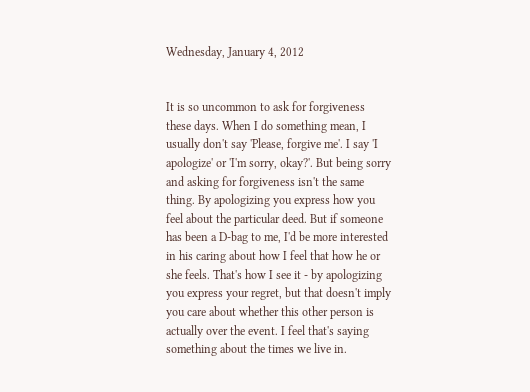Wednesday, January 4, 2012


It is so uncommon to ask for forgiveness these days. When I do something mean, I usually don't say 'Please, forgive me'. I say 'I apologize' or 'I'm sorry, okay?'. But being sorry and asking for forgiveness isn't the same thing. By apologizing you express how you feel about the particular deed. But if someone has been a D-bag to me, I'd be more interested in his caring about how I feel that how he or she feels. That's how I see it - by apologizing you express your regret, but that doesn't imply you care about whether this other person is actually over the event. I feel that's saying something about the times we live in.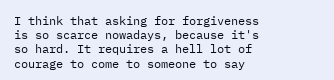I think that asking for forgiveness is so scarce nowadays, because it's so hard. It requires a hell lot of courage to come to someone to say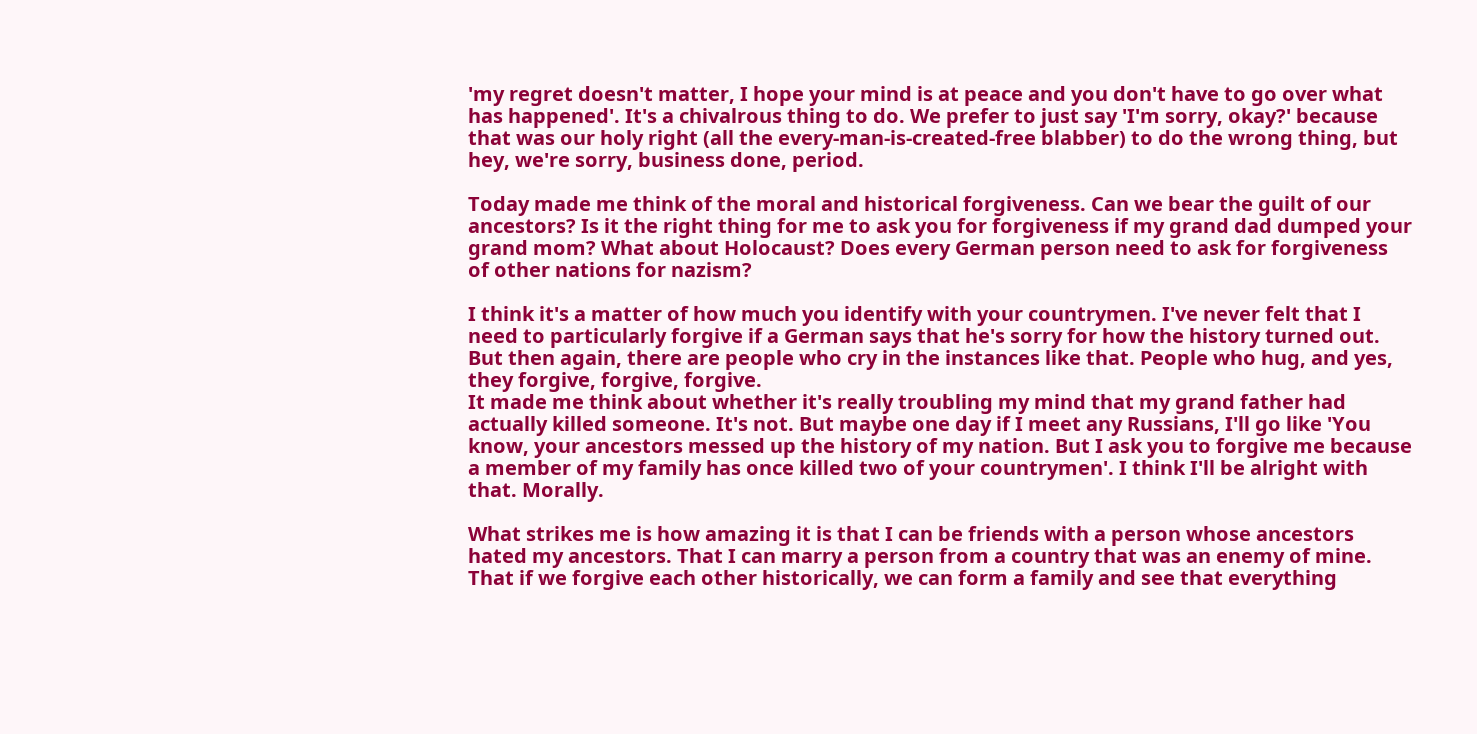'my regret doesn't matter, I hope your mind is at peace and you don't have to go over what has happened'. It's a chivalrous thing to do. We prefer to just say 'I'm sorry, okay?' because that was our holy right (all the every-man-is-created-free blabber) to do the wrong thing, but hey, we're sorry, business done, period.

Today made me think of the moral and historical forgiveness. Can we bear the guilt of our ancestors? Is it the right thing for me to ask you for forgiveness if my grand dad dumped your grand mom? What about Holocaust? Does every German person need to ask for forgiveness of other nations for nazism?

I think it's a matter of how much you identify with your countrymen. I've never felt that I need to particularly forgive if a German says that he's sorry for how the history turned out. But then again, there are people who cry in the instances like that. People who hug, and yes, they forgive, forgive, forgive.
It made me think about whether it's really troubling my mind that my grand father had actually killed someone. It's not. But maybe one day if I meet any Russians, I'll go like 'You know, your ancestors messed up the history of my nation. But I ask you to forgive me because a member of my family has once killed two of your countrymen'. I think I'll be alright with that. Morally.

What strikes me is how amazing it is that I can be friends with a person whose ancestors hated my ancestors. That I can marry a person from a country that was an enemy of mine. That if we forgive each other historically, we can form a family and see that everything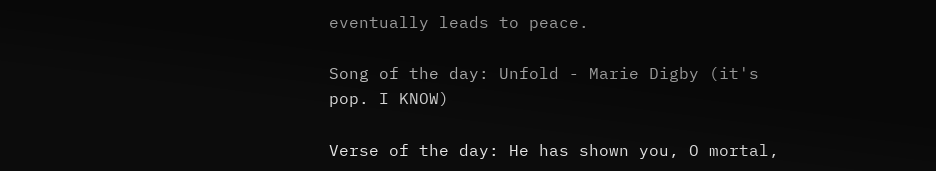eventually leads to peace.

Song of the day: Unfold - Marie Digby (it's pop. I KNOW)

Verse of the day: He has shown you, O mortal,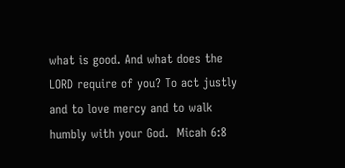what is good. And what does the LORD require of you? To act justly and to love mercy and to walk humbly with your God.  Micah 6:8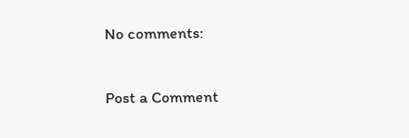No comments:

Post a Comment